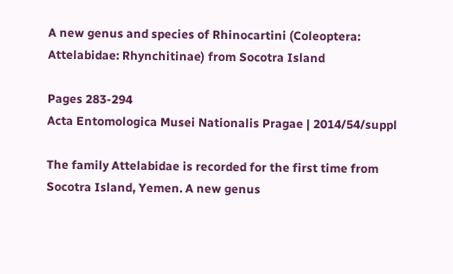A new genus and species of Rhinocartini (Coleoptera: Attelabidae: Rhynchitinae) from Socotra Island

Pages 283-294
Acta Entomologica Musei Nationalis Pragae | 2014/54/suppl

The family Attelabidae is recorded for the first time from Socotra Island, Yemen. A new genus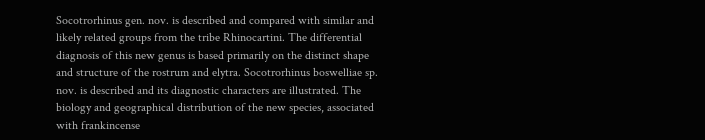Socotrorhinus gen. nov. is described and compared with similar and likely related groups from the tribe Rhinocartini. The differential diagnosis of this new genus is based primarily on the distinct shape and structure of the rostrum and elytra. Socotrorhinus boswelliae sp. nov. is described and its diagnostic characters are illustrated. The biology and geographical distribution of the new species, associated with frankincense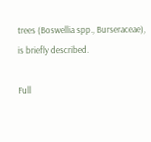trees (Boswellia spp., Burseraceae), is briefly described.

Full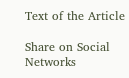Text of the Article

Share on Social Networks